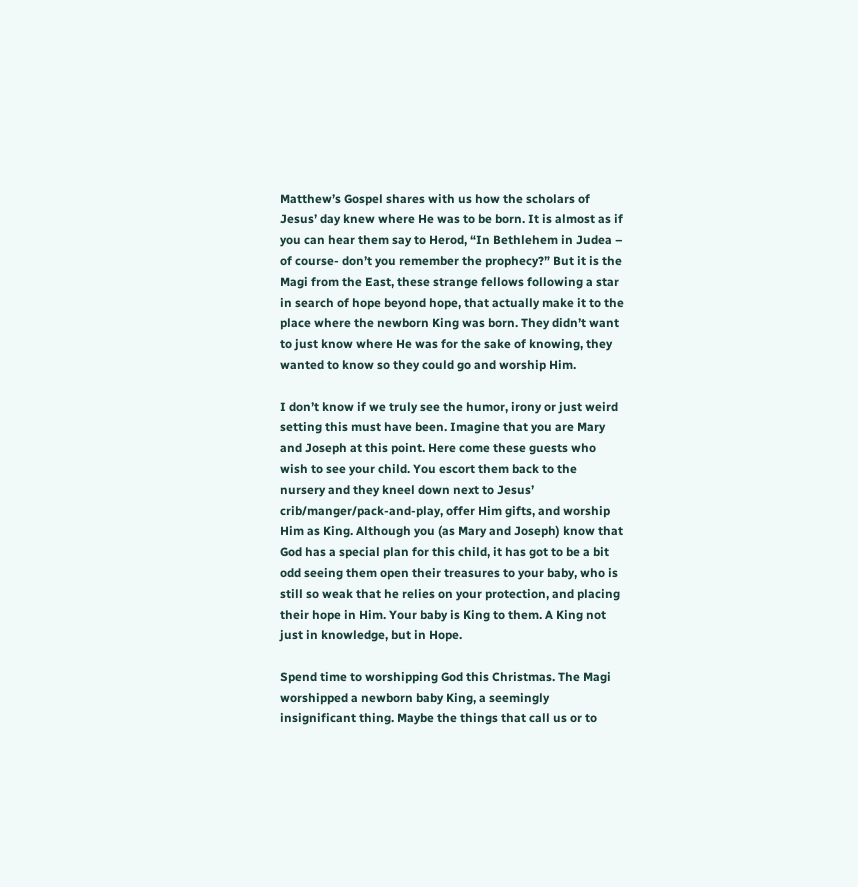Matthew’s Gospel shares with us how the scholars of Jesus’ day knew where He was to be born. It is almost as if you can hear them say to Herod, “In Bethlehem in Judea – of course- don’t you remember the prophecy?” But it is the Magi from the East, these strange fellows following a star in search of hope beyond hope, that actually make it to the place where the newborn King was born. They didn’t want to just know where He was for the sake of knowing, they wanted to know so they could go and worship Him.

I don’t know if we truly see the humor, irony or just weird setting this must have been. Imagine that you are Mary and Joseph at this point. Here come these guests who wish to see your child. You escort them back to the nursery and they kneel down next to Jesus’ crib/manger/pack-and-play, offer Him gifts, and worship Him as King. Although you (as Mary and Joseph) know that God has a special plan for this child, it has got to be a bit odd seeing them open their treasures to your baby, who is still so weak that he relies on your protection, and placing their hope in Him. Your baby is King to them. A King not just in knowledge, but in Hope.

Spend time to worshipping God this Christmas. The Magi worshipped a newborn baby King, a seemingly insignificant thing. Maybe the things that call us or to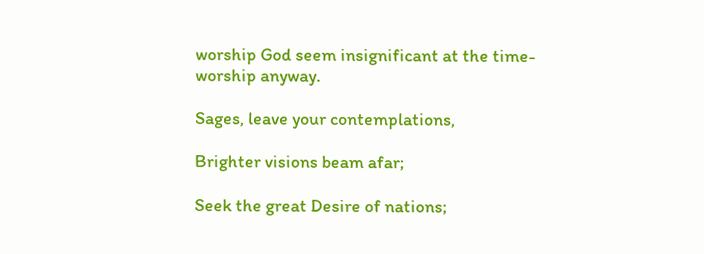worship God seem insignificant at the time- worship anyway.

Sages, leave your contemplations,

Brighter visions beam afar;

Seek the great Desire of nations;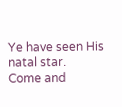Ye have seen His natal star.
Come and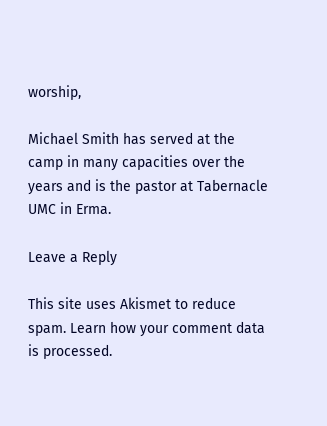worship,

Michael Smith has served at the camp in many capacities over the years and is the pastor at Tabernacle UMC in Erma.

Leave a Reply

This site uses Akismet to reduce spam. Learn how your comment data is processed.